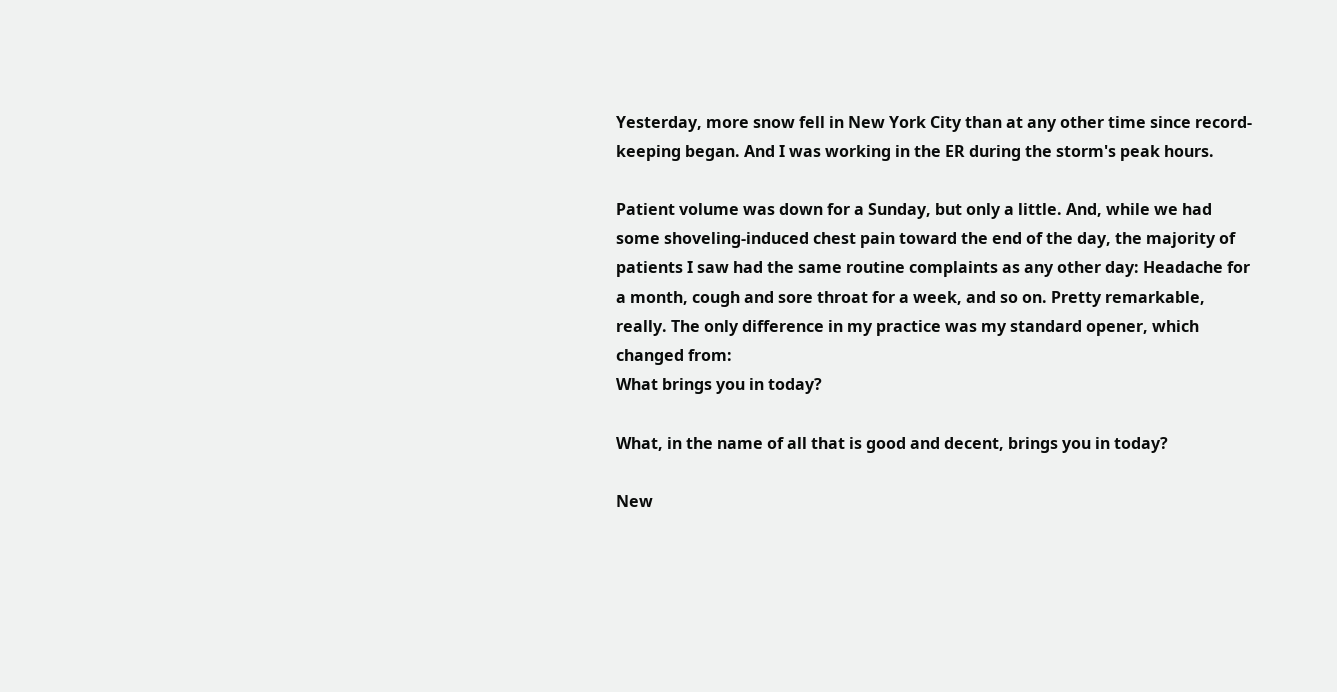Yesterday, more snow fell in New York City than at any other time since record-keeping began. And I was working in the ER during the storm's peak hours.

Patient volume was down for a Sunday, but only a little. And, while we had some shoveling-induced chest pain toward the end of the day, the majority of patients I saw had the same routine complaints as any other day: Headache for a month, cough and sore throat for a week, and so on. Pretty remarkable, really. The only difference in my practice was my standard opener, which changed from:
What brings you in today?

What, in the name of all that is good and decent, brings you in today?

New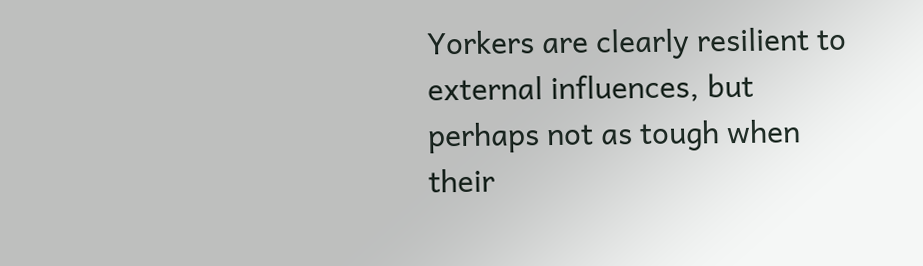Yorkers are clearly resilient to external influences, but perhaps not as tough when their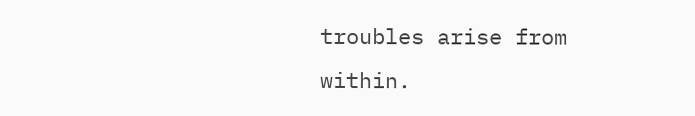troubles arise from within.